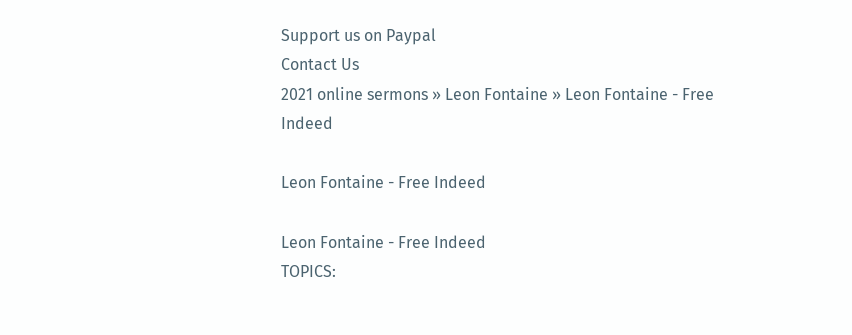Support us on Paypal
Contact Us
2021 online sermons » Leon Fontaine » Leon Fontaine - Free Indeed

Leon Fontaine - Free Indeed

Leon Fontaine - Free Indeed
TOPICS: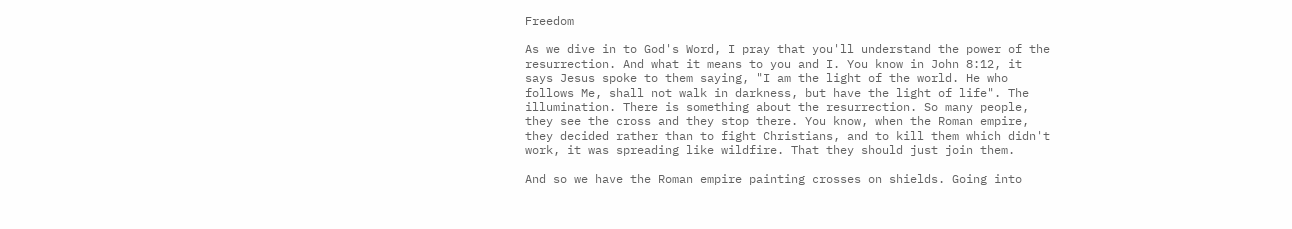Freedom

As we dive in to God's Word, I pray that you'll understand the power of the resurrection. And what it means to you and I. You know in John 8:12, it says Jesus spoke to them saying, "I am the light of the world. He who follows Me, shall not walk in darkness, but have the light of life". The illumination. There is something about the resurrection. So many people, they see the cross and they stop there. You know, when the Roman empire, they decided rather than to fight Christians, and to kill them which didn't work, it was spreading like wildfire. That they should just join them.

And so we have the Roman empire painting crosses on shields. Going into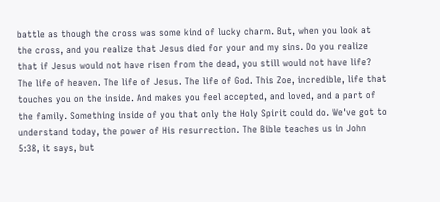battle as though the cross was some kind of lucky charm. But, when you look at the cross, and you realize that Jesus died for your and my sins. Do you realize that if Jesus would not have risen from the dead, you still would not have life? The life of heaven. The life of Jesus. The life of God. This Zoe, incredible, life that touches you on the inside. And makes you feel accepted, and loved, and a part of the family. Something inside of you that only the Holy Spirit could do. We've got to understand today, the power of His resurrection. The Bible teaches us in John 5:38, it says, but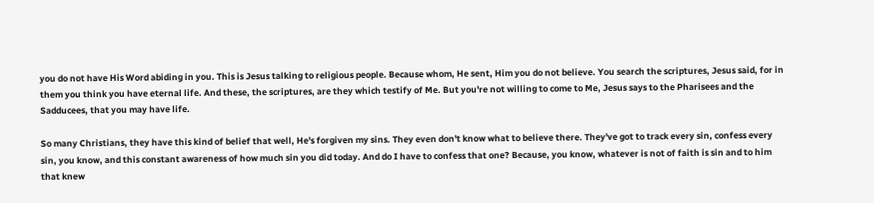you do not have His Word abiding in you. This is Jesus talking to religious people. Because whom, He sent, Him you do not believe. You search the scriptures, Jesus said, for in them you think you have eternal life. And these, the scriptures, are they which testify of Me. But you're not willing to come to Me, Jesus says to the Pharisees and the Sadducees, that you may have life.

So many Christians, they have this kind of belief that well, He's forgiven my sins. They even don't know what to believe there. They've got to track every sin, confess every sin, you know, and this constant awareness of how much sin you did today. And do I have to confess that one? Because, you know, whatever is not of faith is sin and to him that knew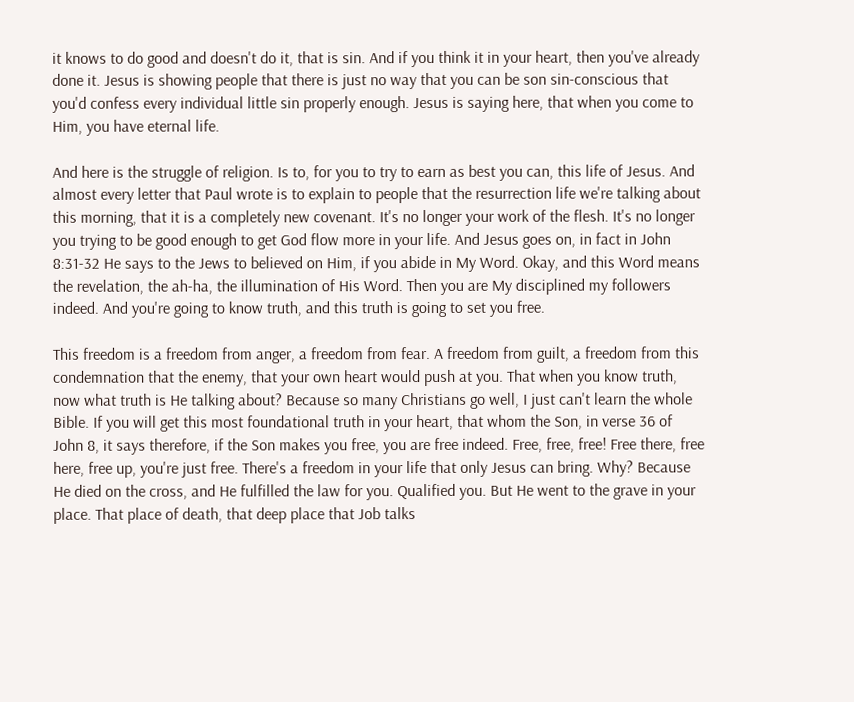it knows to do good and doesn't do it, that is sin. And if you think it in your heart, then you've already done it. Jesus is showing people that there is just no way that you can be son sin-conscious that you'd confess every individual little sin properly enough. Jesus is saying here, that when you come to Him, you have eternal life.

And here is the struggle of religion. Is to, for you to try to earn as best you can, this life of Jesus. And almost every letter that Paul wrote is to explain to people that the resurrection life we're talking about this morning, that it is a completely new covenant. It's no longer your work of the flesh. It's no longer you trying to be good enough to get God flow more in your life. And Jesus goes on, in fact in John 8:31-32 He says to the Jews to believed on Him, if you abide in My Word. Okay, and this Word means the revelation, the ah-ha, the illumination of His Word. Then you are My disciplined my followers indeed. And you're going to know truth, and this truth is going to set you free.

This freedom is a freedom from anger, a freedom from fear. A freedom from guilt, a freedom from this condemnation that the enemy, that your own heart would push at you. That when you know truth, now what truth is He talking about? Because so many Christians go well, I just can't learn the whole Bible. If you will get this most foundational truth in your heart, that whom the Son, in verse 36 of John 8, it says therefore, if the Son makes you free, you are free indeed. Free, free, free! Free there, free here, free up, you're just free. There's a freedom in your life that only Jesus can bring. Why? Because He died on the cross, and He fulfilled the law for you. Qualified you. But He went to the grave in your place. That place of death, that deep place that Job talks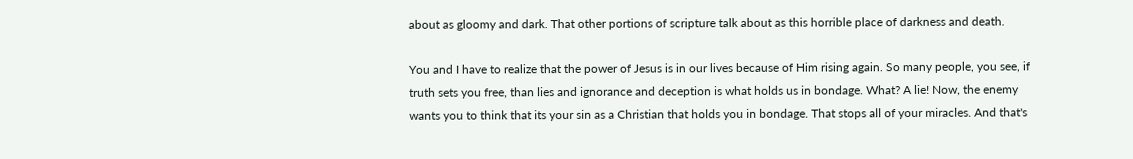about as gloomy and dark. That other portions of scripture talk about as this horrible place of darkness and death.

You and I have to realize that the power of Jesus is in our lives because of Him rising again. So many people, you see, if truth sets you free, than lies and ignorance and deception is what holds us in bondage. What? A lie! Now, the enemy wants you to think that its your sin as a Christian that holds you in bondage. That stops all of your miracles. And that's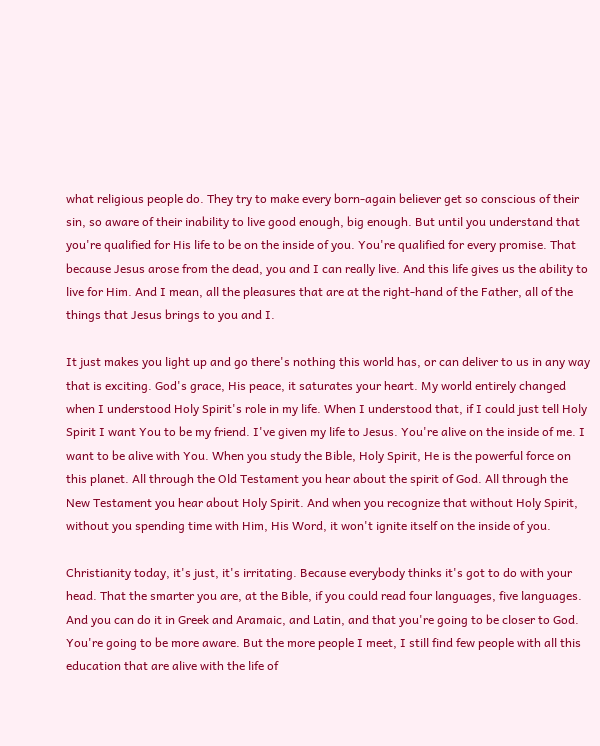what religious people do. They try to make every born-again believer get so conscious of their sin, so aware of their inability to live good enough, big enough. But until you understand that you're qualified for His life to be on the inside of you. You're qualified for every promise. That because Jesus arose from the dead, you and I can really live. And this life gives us the ability to live for Him. And I mean, all the pleasures that are at the right-hand of the Father, all of the things that Jesus brings to you and I.

It just makes you light up and go there's nothing this world has, or can deliver to us in any way that is exciting. God's grace, His peace, it saturates your heart. My world entirely changed when I understood Holy Spirit's role in my life. When I understood that, if I could just tell Holy Spirit I want You to be my friend. I've given my life to Jesus. You're alive on the inside of me. I want to be alive with You. When you study the Bible, Holy Spirit, He is the powerful force on this planet. All through the Old Testament you hear about the spirit of God. All through the New Testament you hear about Holy Spirit. And when you recognize that without Holy Spirit, without you spending time with Him, His Word, it won't ignite itself on the inside of you.

Christianity today, it's just, it's irritating. Because everybody thinks it's got to do with your head. That the smarter you are, at the Bible, if you could read four languages, five languages. And you can do it in Greek and Aramaic, and Latin, and that you're going to be closer to God. You're going to be more aware. But the more people I meet, I still find few people with all this education that are alive with the life of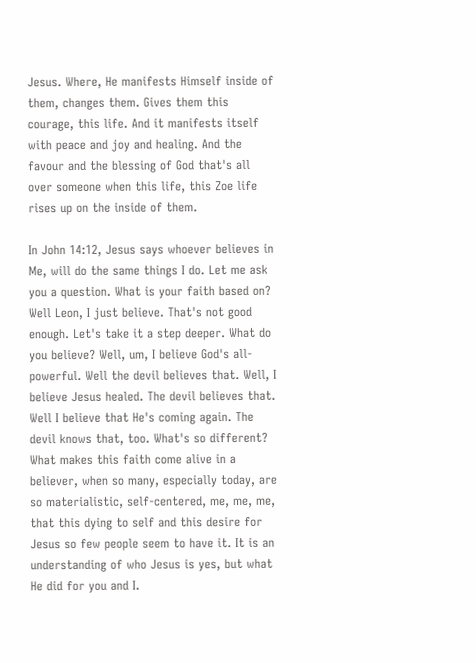Jesus. Where, He manifests Himself inside of them, changes them. Gives them this courage, this life. And it manifests itself with peace and joy and healing. And the favour and the blessing of God that's all over someone when this life, this Zoe life rises up on the inside of them.

In John 14:12, Jesus says whoever believes in Me, will do the same things I do. Let me ask you a question. What is your faith based on? Well Leon, I just believe. That's not good enough. Let's take it a step deeper. What do you believe? Well, um, I believe God's all-powerful. Well the devil believes that. Well, I believe Jesus healed. The devil believes that. Well I believe that He's coming again. The devil knows that, too. What's so different? What makes this faith come alive in a believer, when so many, especially today, are so materialistic, self-centered, me, me, me, that this dying to self and this desire for Jesus so few people seem to have it. It is an understanding of who Jesus is yes, but what He did for you and I.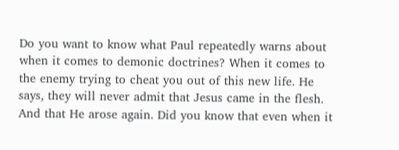Do you want to know what Paul repeatedly warns about when it comes to demonic doctrines? When it comes to the enemy trying to cheat you out of this new life. He says, they will never admit that Jesus came in the flesh. And that He arose again. Did you know that even when it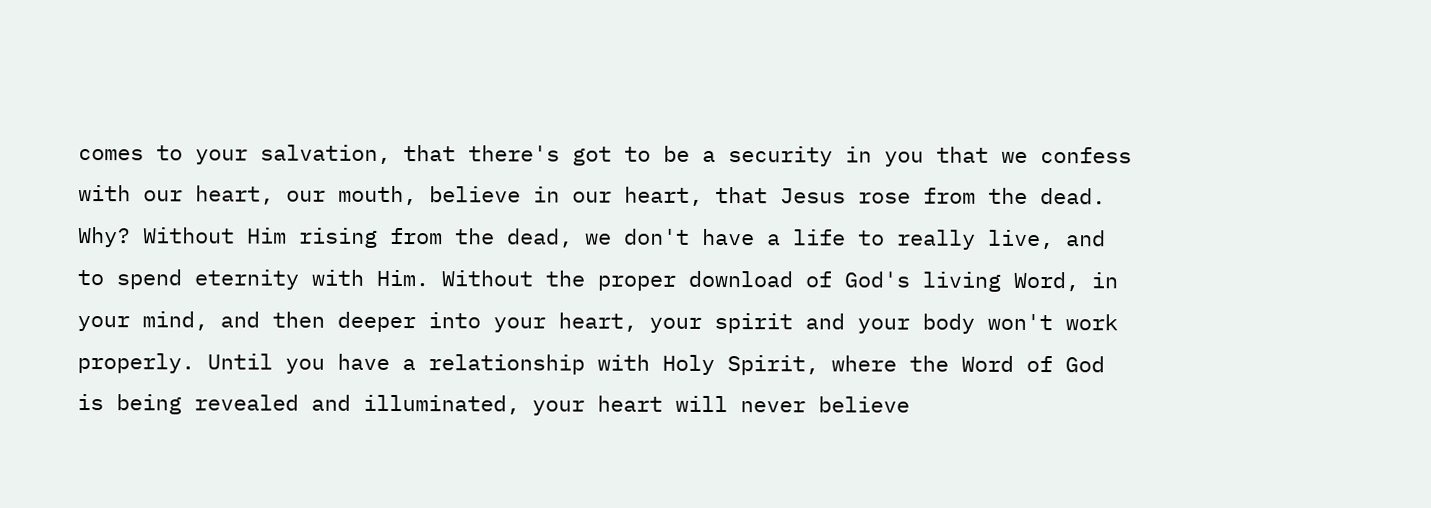comes to your salvation, that there's got to be a security in you that we confess with our heart, our mouth, believe in our heart, that Jesus rose from the dead. Why? Without Him rising from the dead, we don't have a life to really live, and to spend eternity with Him. Without the proper download of God's living Word, in your mind, and then deeper into your heart, your spirit and your body won't work properly. Until you have a relationship with Holy Spirit, where the Word of God is being revealed and illuminated, your heart will never believe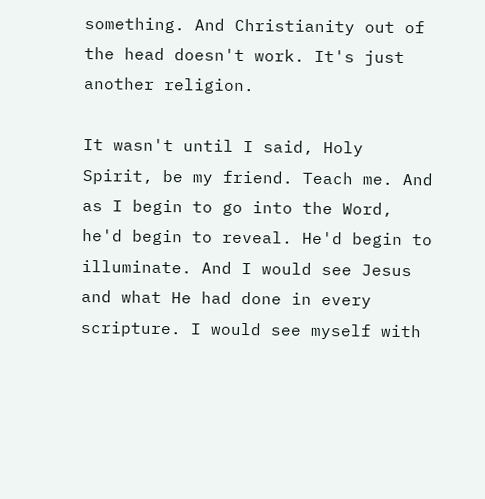something. And Christianity out of the head doesn't work. It's just another religion.

It wasn't until I said, Holy Spirit, be my friend. Teach me. And as I begin to go into the Word, he'd begin to reveal. He'd begin to illuminate. And I would see Jesus and what He had done in every scripture. I would see myself with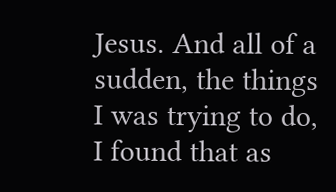Jesus. And all of a sudden, the things I was trying to do, I found that as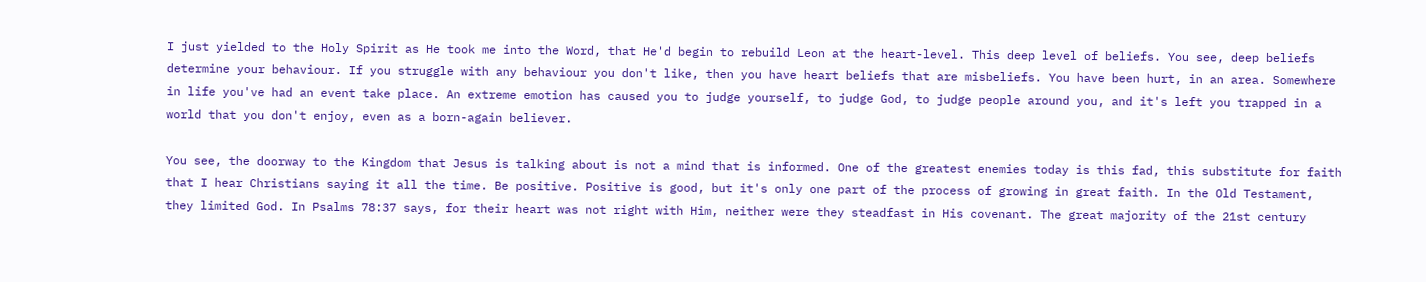I just yielded to the Holy Spirit as He took me into the Word, that He'd begin to rebuild Leon at the heart-level. This deep level of beliefs. You see, deep beliefs determine your behaviour. If you struggle with any behaviour you don't like, then you have heart beliefs that are misbeliefs. You have been hurt, in an area. Somewhere in life you've had an event take place. An extreme emotion has caused you to judge yourself, to judge God, to judge people around you, and it's left you trapped in a world that you don't enjoy, even as a born-again believer.

You see, the doorway to the Kingdom that Jesus is talking about is not a mind that is informed. One of the greatest enemies today is this fad, this substitute for faith that I hear Christians saying it all the time. Be positive. Positive is good, but it's only one part of the process of growing in great faith. In the Old Testament, they limited God. In Psalms 78:37 says, for their heart was not right with Him, neither were they steadfast in His covenant. The great majority of the 21st century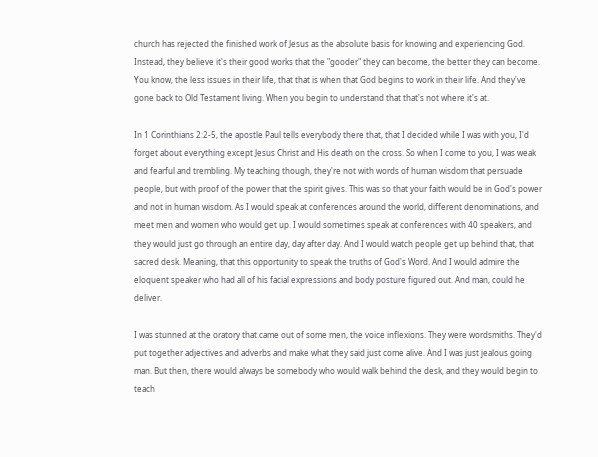church has rejected the finished work of Jesus as the absolute basis for knowing and experiencing God. Instead, they believe it's their good works that the "gooder" they can become, the better they can become. You know, the less issues in their life, that that is when that God begins to work in their life. And they've gone back to Old Testament living. When you begin to understand that that's not where it's at.

In 1 Corinthians 2:2-5, the apostle Paul tells everybody there that, that I decided while I was with you, I'd forget about everything except Jesus Christ and His death on the cross. So when I come to you, I was weak and fearful and trembling. My teaching though, they're not with words of human wisdom that persuade people, but with proof of the power that the spirit gives. This was so that your faith would be in God's power and not in human wisdom. As I would speak at conferences around the world, different denominations, and meet men and women who would get up. I would sometimes speak at conferences with 40 speakers, and they would just go through an entire day, day after day. And I would watch people get up behind that, that sacred desk. Meaning, that this opportunity to speak the truths of God's Word. And I would admire the eloquent speaker who had all of his facial expressions and body posture figured out. And man, could he deliver.

I was stunned at the oratory that came out of some men, the voice inflexions. They were wordsmiths. They'd put together adjectives and adverbs and make what they said just come alive. And I was just jealous going man. But then, there would always be somebody who would walk behind the desk, and they would begin to teach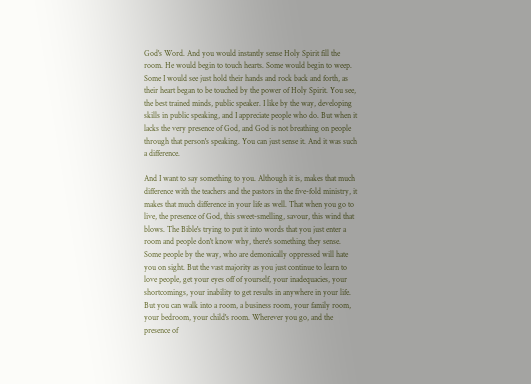God's Word. And you would instantly sense Holy Spirit fill the room. He would begin to touch hearts. Some would begin to weep. Some I would see just hold their hands and rock back and forth, as their heart began to be touched by the power of Holy Spirit. You see, the best trained minds, public speaker. I like by the way, developing skills in public speaking, and I appreciate people who do. But when it lacks the very presence of God, and God is not breathing on people through that person's speaking. You can just sense it. And it was such a difference.

And I want to say something to you. Although it is, makes that much difference with the teachers and the pastors in the five-fold ministry, it makes that much difference in your life as well. That when you go to live, the presence of God, this sweet-smelling, savour, this wind that blows. The Bible's trying to put it into words that you just enter a room and people don't know why, there's something they sense. Some people by the way, who are demonically oppressed will hate you on sight. But the vast majority as you just continue to learn to love people, get your eyes off of yourself, your inadequacies, your shortcomings, your inability to get results in anywhere in your life. But you can walk into a room, a business room, your family room, your bedroom, your child's room. Wherever you go, and the presence of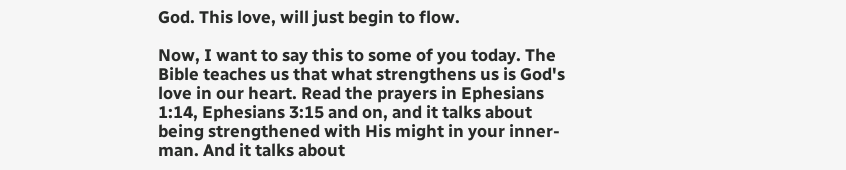God. This love, will just begin to flow.

Now, I want to say this to some of you today. The Bible teaches us that what strengthens us is God's love in our heart. Read the prayers in Ephesians 1:14, Ephesians 3:15 and on, and it talks about being strengthened with His might in your inner-man. And it talks about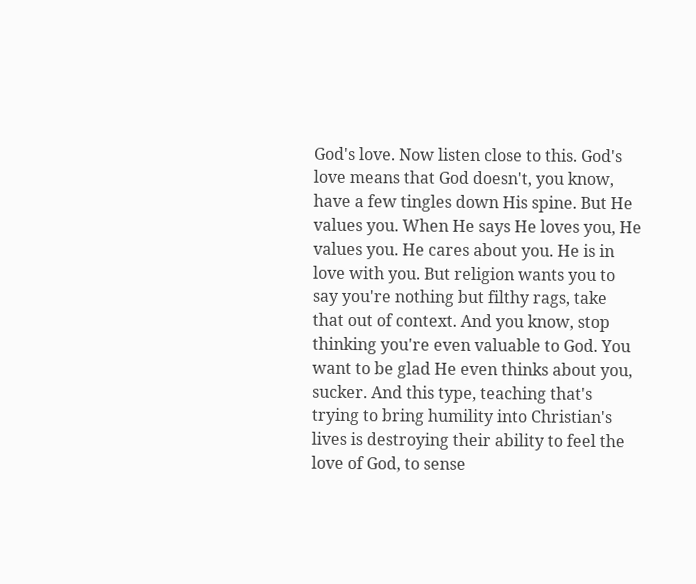God's love. Now listen close to this. God's love means that God doesn't, you know, have a few tingles down His spine. But He values you. When He says He loves you, He values you. He cares about you. He is in love with you. But religion wants you to say you're nothing but filthy rags, take that out of context. And you know, stop thinking you're even valuable to God. You want to be glad He even thinks about you, sucker. And this type, teaching that's trying to bring humility into Christian's lives is destroying their ability to feel the love of God, to sense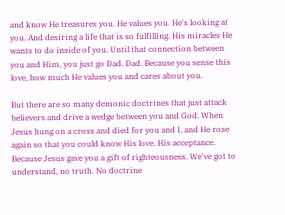and know He treasures you. He values you. He's looking at you. And desiring a life that is so fulfilling. His miracles He wants to do inside of you. Until that connection between you and Him, you just go Dad. Dad. Because you sense this love, how much He values you and cares about you.

But there are so many demonic doctrines that just attack believers and drive a wedge between you and God. When Jesus hung on a cross and died for you and I, and He rose again so that you could know His love. His acceptance. Because Jesus gave you a gift of righteousness. We've got to understand, no truth. No doctrine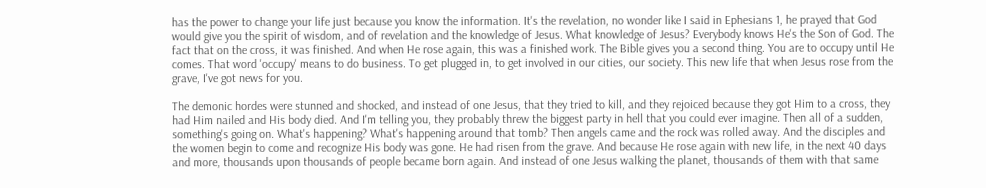has the power to change your life just because you know the information. It's the revelation, no wonder like I said in Ephesians 1, he prayed that God would give you the spirit of wisdom, and of revelation and the knowledge of Jesus. What knowledge of Jesus? Everybody knows He's the Son of God. The fact that on the cross, it was finished. And when He rose again, this was a finished work. The Bible gives you a second thing. You are to occupy until He comes. That word 'occupy' means to do business. To get plugged in, to get involved in our cities, our society. This new life that when Jesus rose from the grave, I've got news for you.

The demonic hordes were stunned and shocked, and instead of one Jesus, that they tried to kill, and they rejoiced because they got Him to a cross, they had Him nailed and His body died. And I'm telling you, they probably threw the biggest party in hell that you could ever imagine. Then all of a sudden, something's going on. What's happening? What's happening around that tomb? Then angels came and the rock was rolled away. And the disciples and the women begin to come and recognize His body was gone. He had risen from the grave. And because He rose again with new life, in the next 40 days and more, thousands upon thousands of people became born again. And instead of one Jesus walking the planet, thousands of them with that same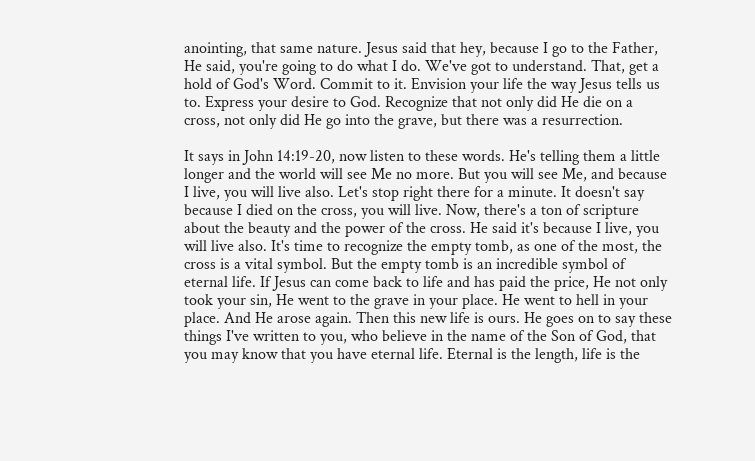anointing, that same nature. Jesus said that hey, because I go to the Father, He said, you're going to do what I do. We've got to understand. That, get a hold of God's Word. Commit to it. Envision your life the way Jesus tells us to. Express your desire to God. Recognize that not only did He die on a cross, not only did He go into the grave, but there was a resurrection.

It says in John 14:19-20, now listen to these words. He's telling them a little longer and the world will see Me no more. But you will see Me, and because I live, you will live also. Let's stop right there for a minute. It doesn't say because I died on the cross, you will live. Now, there's a ton of scripture about the beauty and the power of the cross. He said it's because I live, you will live also. It's time to recognize the empty tomb, as one of the most, the cross is a vital symbol. But the empty tomb is an incredible symbol of eternal life. If Jesus can come back to life and has paid the price, He not only took your sin, He went to the grave in your place. He went to hell in your place. And He arose again. Then this new life is ours. He goes on to say these things I've written to you, who believe in the name of the Son of God, that you may know that you have eternal life. Eternal is the length, life is the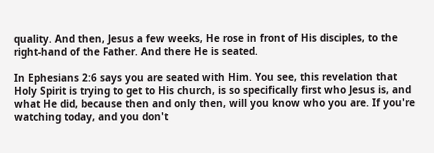quality. And then, Jesus a few weeks, He rose in front of His disciples, to the right-hand of the Father. And there He is seated.

In Ephesians 2:6 says you are seated with Him. You see, this revelation that Holy Spirit is trying to get to His church, is so specifically first who Jesus is, and what He did, because then and only then, will you know who you are. If you're watching today, and you don't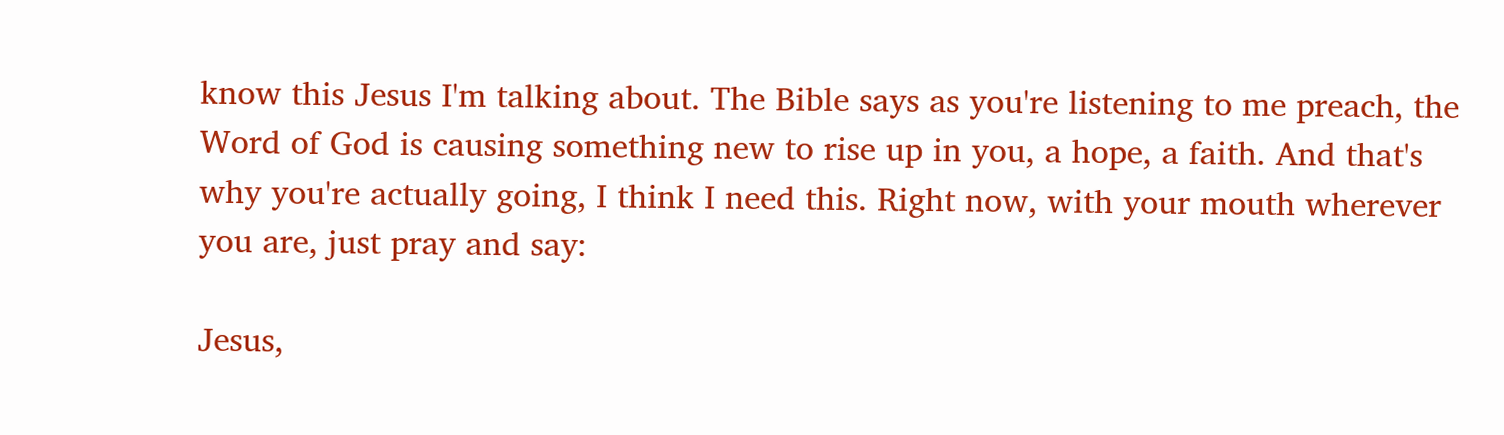know this Jesus I'm talking about. The Bible says as you're listening to me preach, the Word of God is causing something new to rise up in you, a hope, a faith. And that's why you're actually going, I think I need this. Right now, with your mouth wherever you are, just pray and say:

Jesus,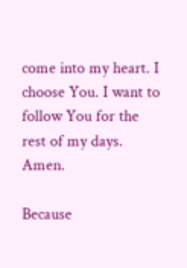come into my heart. I choose You. I want to follow You for the rest of my days. Amen.

Because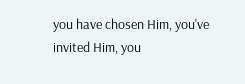you have chosen Him, you've invited Him, you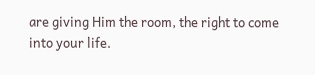are giving Him the room, the right to come into your life.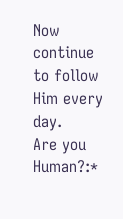Now continue to follow Him every day.
Are you Human?:*